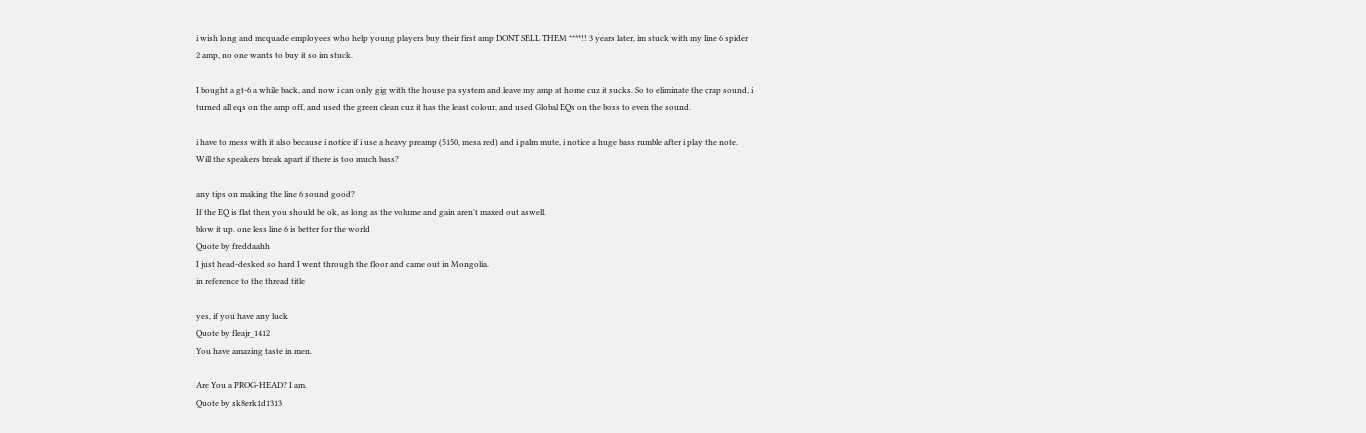i wish long and mcquade employees who help young players buy their first amp DONT SELL THEM ****!! 3 years later, im stuck with my line 6 spider 2 amp, no one wants to buy it so im stuck.

I bought a gt-6 a while back, and now i can only gig with the house pa system and leave my amp at home cuz it sucks. So to eliminate the crap sound, i turned all eqs on the amp off, and used the green clean cuz it has the least colour, and used Global EQs on the boss to even the sound.

i have to mess with it also because i notice if i use a heavy preamp (5150, mesa red) and i palm mute, i notice a huge bass rumble after i play the note. Will the speakers break apart if there is too much bass?

any tips on making the line 6 sound good?
If the EQ is flat then you should be ok, as long as the volume and gain aren't maxed out aswell.
blow it up. one less line 6 is better for the world
Quote by freddaahh
I just head-desked so hard I went through the floor and came out in Mongolia.
in reference to the thread title

yes, if you have any luck
Quote by fleajr_1412
You have amazing taste in men.

Are You a PROG-HEAD? I am.
Quote by sk8erk1d1313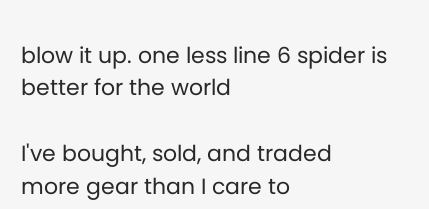blow it up. one less line 6 spider is better for the world

I've bought, sold, and traded more gear than I care to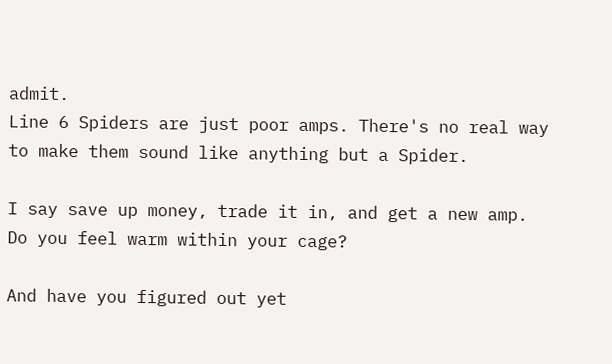admit.
Line 6 Spiders are just poor amps. There's no real way to make them sound like anything but a Spider.

I say save up money, trade it in, and get a new amp.
Do you feel warm within your cage?

And have you figured out yet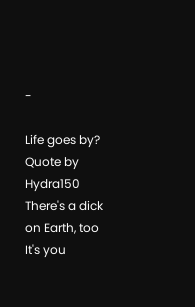-

Life goes by?
Quote by Hydra150
There's a dick on Earth, too
It's you